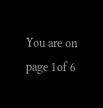You are on page 1of 6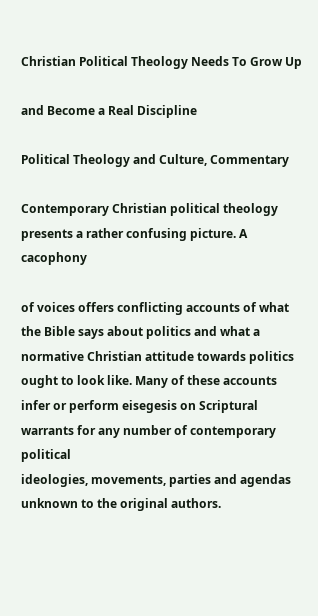Christian Political Theology Needs To Grow Up

and Become a Real Discipline

Political Theology and Culture, Commentary

Contemporary Christian political theology presents a rather confusing picture. A cacophony

of voices offers conflicting accounts of what the Bible says about politics and what a
normative Christian attitude towards politics ought to look like. Many of these accounts
infer or perform eisegesis on Scriptural warrants for any number of contemporary political
ideologies, movements, parties and agendas unknown to the original authors.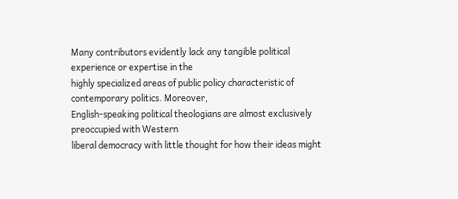Many contributors evidently lack any tangible political experience or expertise in the
highly specialized areas of public policy characteristic of contemporary politics. Moreover,
English-speaking political theologians are almost exclusively preoccupied with Western
liberal democracy with little thought for how their ideas might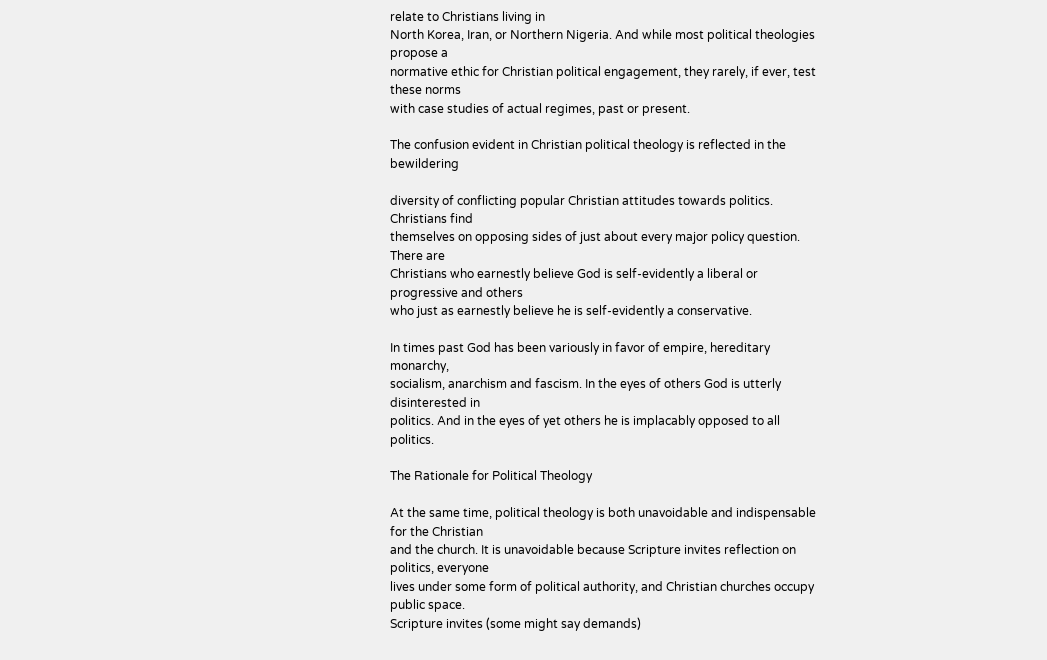relate to Christians living in
North Korea, Iran, or Northern Nigeria. And while most political theologies propose a
normative ethic for Christian political engagement, they rarely, if ever, test these norms
with case studies of actual regimes, past or present.

The confusion evident in Christian political theology is reflected in the bewildering

diversity of conflicting popular Christian attitudes towards politics. Christians find
themselves on opposing sides of just about every major policy question. There are
Christians who earnestly believe God is self-evidently a liberal or progressive and others
who just as earnestly believe he is self-evidently a conservative.

In times past God has been variously in favor of empire, hereditary monarchy,
socialism, anarchism and fascism. In the eyes of others God is utterly disinterested in
politics. And in the eyes of yet others he is implacably opposed to all politics.

The Rationale for Political Theology

At the same time, political theology is both unavoidable and indispensable for the Christian
and the church. It is unavoidable because Scripture invites reflection on politics, everyone
lives under some form of political authority, and Christian churches occupy public space.
Scripture invites (some might say demands)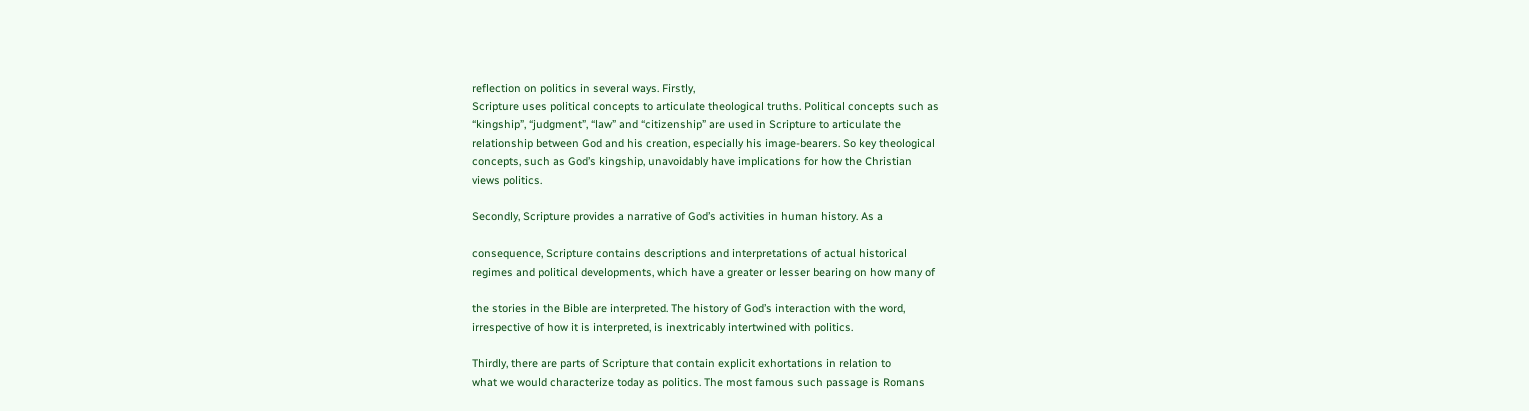reflection on politics in several ways. Firstly,
Scripture uses political concepts to articulate theological truths. Political concepts such as
“kingship”, “judgment”, “law” and “citizenship” are used in Scripture to articulate the
relationship between God and his creation, especially his image-bearers. So key theological
concepts, such as God’s kingship, unavoidably have implications for how the Christian
views politics.

Secondly, Scripture provides a narrative of God’s activities in human history. As a

consequence, Scripture contains descriptions and interpretations of actual historical
regimes and political developments, which have a greater or lesser bearing on how many of

the stories in the Bible are interpreted. The history of God’s interaction with the word,
irrespective of how it is interpreted, is inextricably intertwined with politics.

Thirdly, there are parts of Scripture that contain explicit exhortations in relation to
what we would characterize today as politics. The most famous such passage is Romans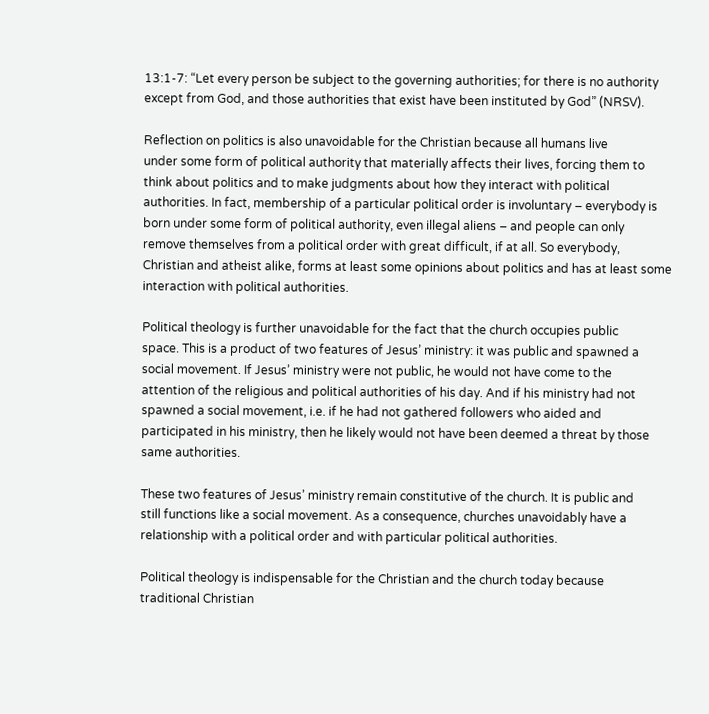13:1-7: “Let every person be subject to the governing authorities; for there is no authority
except from God, and those authorities that exist have been instituted by God” (NRSV).

Reflection on politics is also unavoidable for the Christian because all humans live
under some form of political authority that materially affects their lives, forcing them to
think about politics and to make judgments about how they interact with political
authorities. In fact, membership of a particular political order is involuntary – everybody is
born under some form of political authority, even illegal aliens – and people can only
remove themselves from a political order with great difficult, if at all. So everybody,
Christian and atheist alike, forms at least some opinions about politics and has at least some
interaction with political authorities.

Political theology is further unavoidable for the fact that the church occupies public
space. This is a product of two features of Jesus’ ministry: it was public and spawned a
social movement. If Jesus’ ministry were not public, he would not have come to the
attention of the religious and political authorities of his day. And if his ministry had not
spawned a social movement, i.e. if he had not gathered followers who aided and
participated in his ministry, then he likely would not have been deemed a threat by those
same authorities.

These two features of Jesus’ ministry remain constitutive of the church. It is public and
still functions like a social movement. As a consequence, churches unavoidably have a
relationship with a political order and with particular political authorities.

Political theology is indispensable for the Christian and the church today because
traditional Christian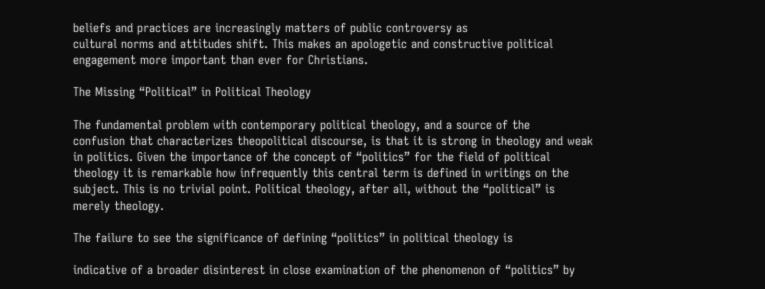beliefs and practices are increasingly matters of public controversy as
cultural norms and attitudes shift. This makes an apologetic and constructive political
engagement more important than ever for Christians.

The Missing “Political” in Political Theology

The fundamental problem with contemporary political theology, and a source of the
confusion that characterizes theopolitical discourse, is that it is strong in theology and weak
in politics. Given the importance of the concept of “politics” for the field of political
theology it is remarkable how infrequently this central term is defined in writings on the
subject. This is no trivial point. Political theology, after all, without the “political” is
merely theology.

The failure to see the significance of defining “politics” in political theology is

indicative of a broader disinterest in close examination of the phenomenon of “politics” by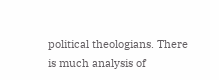political theologians. There is much analysis of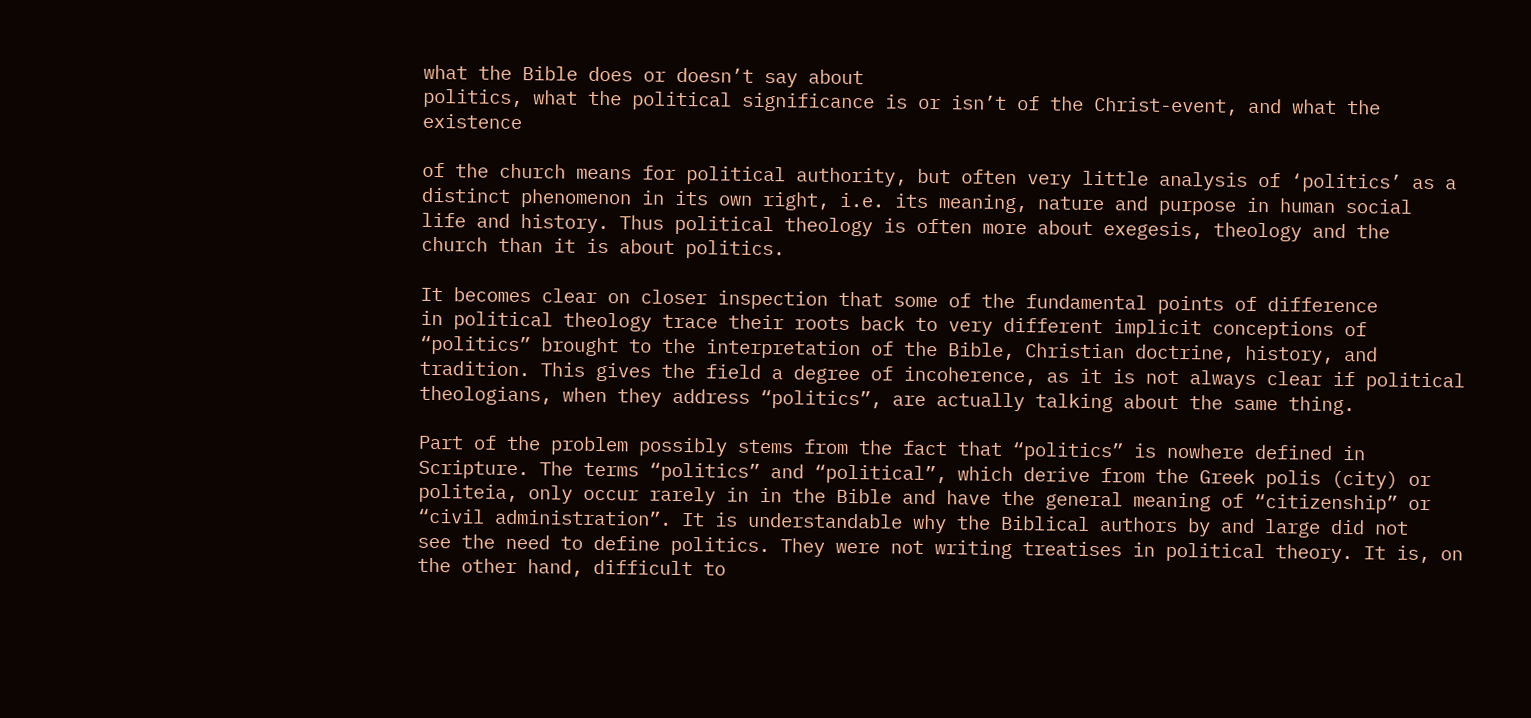what the Bible does or doesn’t say about
politics, what the political significance is or isn’t of the Christ-event, and what the existence

of the church means for political authority, but often very little analysis of ‘politics’ as a
distinct phenomenon in its own right, i.e. its meaning, nature and purpose in human social
life and history. Thus political theology is often more about exegesis, theology and the
church than it is about politics.

It becomes clear on closer inspection that some of the fundamental points of difference
in political theology trace their roots back to very different implicit conceptions of
“politics” brought to the interpretation of the Bible, Christian doctrine, history, and
tradition. This gives the field a degree of incoherence, as it is not always clear if political
theologians, when they address “politics”, are actually talking about the same thing.

Part of the problem possibly stems from the fact that “politics” is nowhere defined in
Scripture. The terms “politics” and “political”, which derive from the Greek polis (city) or
politeia, only occur rarely in in the Bible and have the general meaning of “citizenship” or
“civil administration”. It is understandable why the Biblical authors by and large did not
see the need to define politics. They were not writing treatises in political theory. It is, on
the other hand, difficult to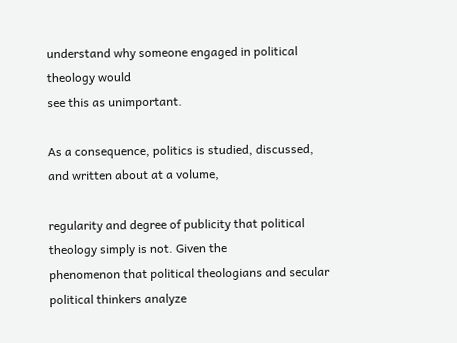understand why someone engaged in political theology would
see this as unimportant.

As a consequence, politics is studied, discussed, and written about at a volume,

regularity and degree of publicity that political theology simply is not. Given the
phenomenon that political theologians and secular political thinkers analyze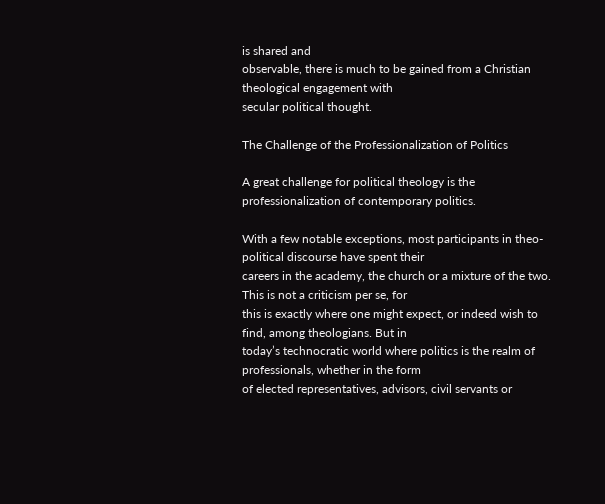is shared and
observable, there is much to be gained from a Christian theological engagement with
secular political thought.

The Challenge of the Professionalization of Politics

A great challenge for political theology is the professionalization of contemporary politics.

With a few notable exceptions, most participants in theo-political discourse have spent their
careers in the academy, the church or a mixture of the two. This is not a criticism per se, for
this is exactly where one might expect, or indeed wish to find, among theologians. But in
today’s technocratic world where politics is the realm of professionals, whether in the form
of elected representatives, advisors, civil servants or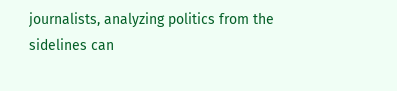journalists, analyzing politics from the
sidelines can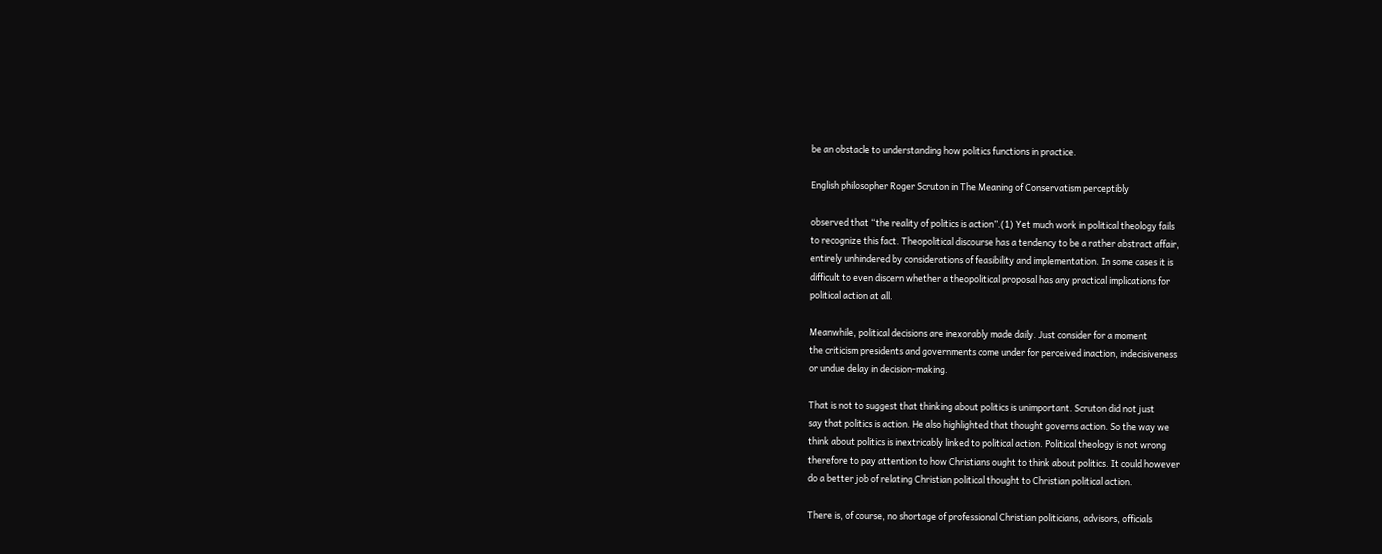be an obstacle to understanding how politics functions in practice.

English philosopher Roger Scruton in The Meaning of Conservatism perceptibly

observed that “the reality of politics is action”.(1) Yet much work in political theology fails
to recognize this fact. Theopolitical discourse has a tendency to be a rather abstract affair,
entirely unhindered by considerations of feasibility and implementation. In some cases it is
difficult to even discern whether a theopolitical proposal has any practical implications for
political action at all.

Meanwhile, political decisions are inexorably made daily. Just consider for a moment
the criticism presidents and governments come under for perceived inaction, indecisiveness
or undue delay in decision-making.

That is not to suggest that thinking about politics is unimportant. Scruton did not just
say that politics is action. He also highlighted that thought governs action. So the way we
think about politics is inextricably linked to political action. Political theology is not wrong
therefore to pay attention to how Christians ought to think about politics. It could however
do a better job of relating Christian political thought to Christian political action.

There is, of course, no shortage of professional Christian politicians, advisors, officials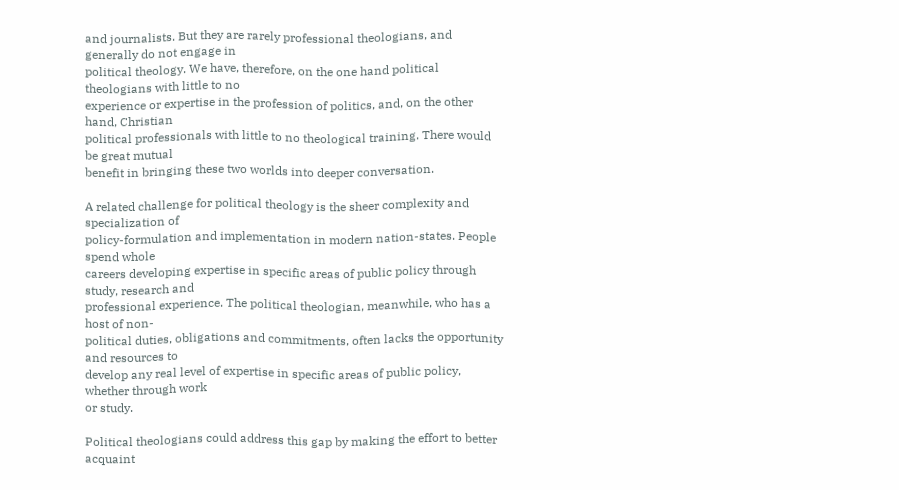and journalists. But they are rarely professional theologians, and generally do not engage in
political theology. We have, therefore, on the one hand political theologians with little to no
experience or expertise in the profession of politics, and, on the other hand, Christian
political professionals with little to no theological training. There would be great mutual
benefit in bringing these two worlds into deeper conversation.

A related challenge for political theology is the sheer complexity and specialization of
policy-formulation and implementation in modern nation-states. People spend whole
careers developing expertise in specific areas of public policy through study, research and
professional experience. The political theologian, meanwhile, who has a host of non-
political duties, obligations and commitments, often lacks the opportunity and resources to
develop any real level of expertise in specific areas of public policy, whether through work
or study.

Political theologians could address this gap by making the effort to better acquaint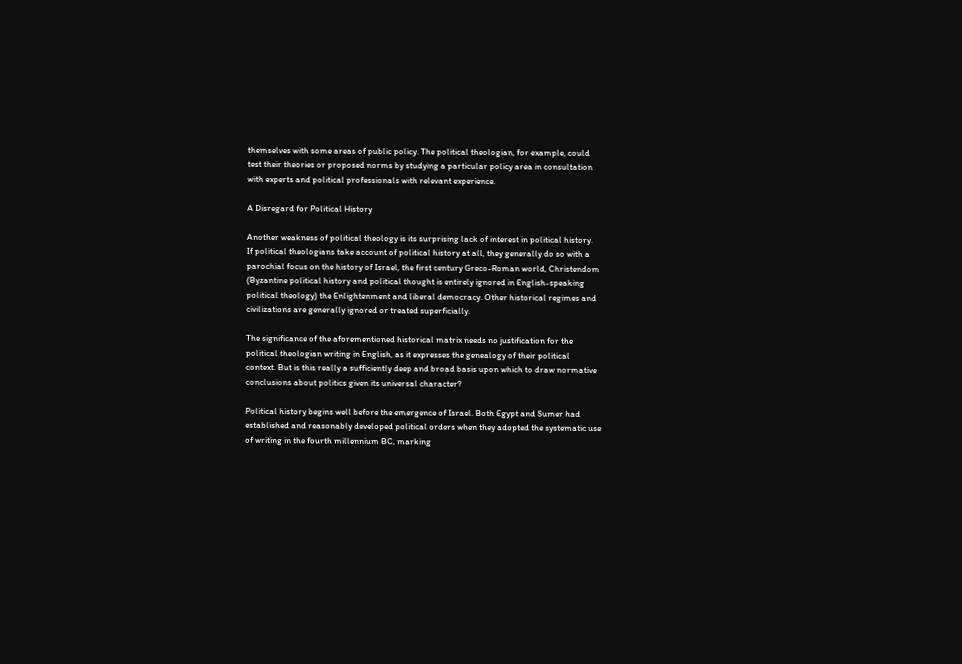themselves with some areas of public policy. The political theologian, for example, could
test their theories or proposed norms by studying a particular policy area in consultation
with experts and political professionals with relevant experience.

A Disregard for Political History

Another weakness of political theology is its surprising lack of interest in political history.
If political theologians take account of political history at all, they generally do so with a
parochial focus on the history of Israel, the first century Greco-Roman world, Christendom
(Byzantine political history and political thought is entirely ignored in English-speaking
political theology) the Enlightenment and liberal democracy. Other historical regimes and
civilizations are generally ignored or treated superficially.

The significance of the aforementioned historical matrix needs no justification for the
political theologian writing in English, as it expresses the genealogy of their political
context. But is this really a sufficiently deep and broad basis upon which to draw normative
conclusions about politics given its universal character?

Political history begins well before the emergence of Israel. Both Egypt and Sumer had
established and reasonably developed political orders when they adopted the systematic use
of writing in the fourth millennium BC, marking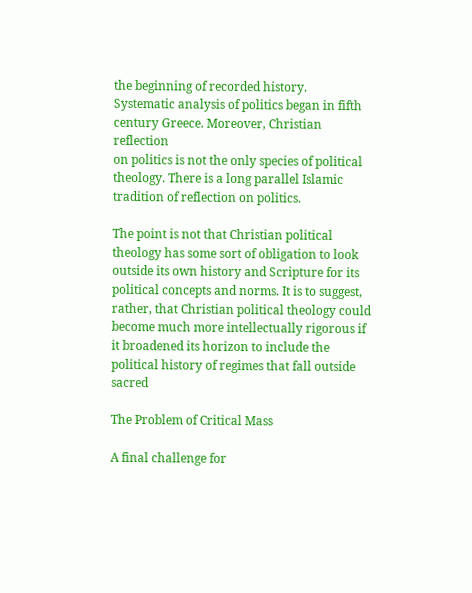the beginning of recorded history.
Systematic analysis of politics began in fifth century Greece. Moreover, Christian reflection
on politics is not the only species of political theology. There is a long parallel Islamic
tradition of reflection on politics.

The point is not that Christian political theology has some sort of obligation to look
outside its own history and Scripture for its political concepts and norms. It is to suggest,
rather, that Christian political theology could become much more intellectually rigorous if
it broadened its horizon to include the political history of regimes that fall outside sacred

The Problem of Critical Mass

A final challenge for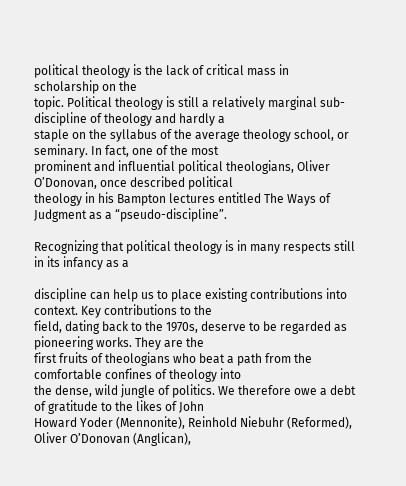political theology is the lack of critical mass in scholarship on the
topic. Political theology is still a relatively marginal sub-discipline of theology and hardly a
staple on the syllabus of the average theology school, or seminary. In fact, one of the most
prominent and influential political theologians, Oliver O’Donovan, once described political
theology in his Bampton lectures entitled The Ways of Judgment as a “pseudo-discipline”.

Recognizing that political theology is in many respects still in its infancy as a

discipline can help us to place existing contributions into context. Key contributions to the
field, dating back to the 1970s, deserve to be regarded as pioneering works. They are the
first fruits of theologians who beat a path from the comfortable confines of theology into
the dense, wild jungle of politics. We therefore owe a debt of gratitude to the likes of John
Howard Yoder (Mennonite), Reinhold Niebuhr (Reformed), Oliver O’Donovan (Anglican),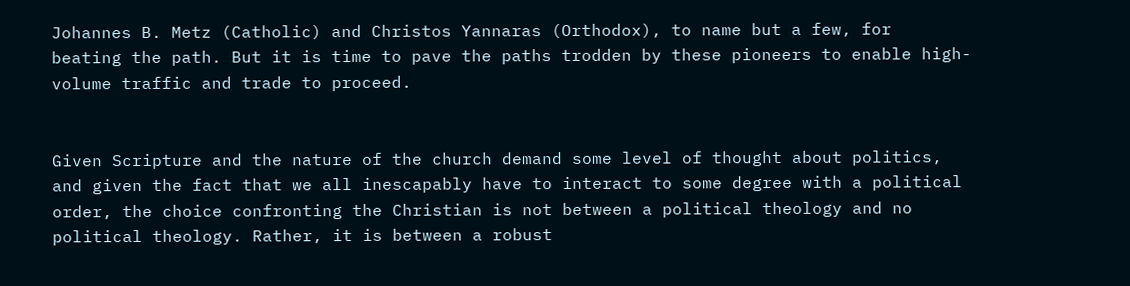Johannes B. Metz (Catholic) and Christos Yannaras (Orthodox), to name but a few, for
beating the path. But it is time to pave the paths trodden by these pioneers to enable high-
volume traffic and trade to proceed.


Given Scripture and the nature of the church demand some level of thought about politics,
and given the fact that we all inescapably have to interact to some degree with a political
order, the choice confronting the Christian is not between a political theology and no
political theology. Rather, it is between a robust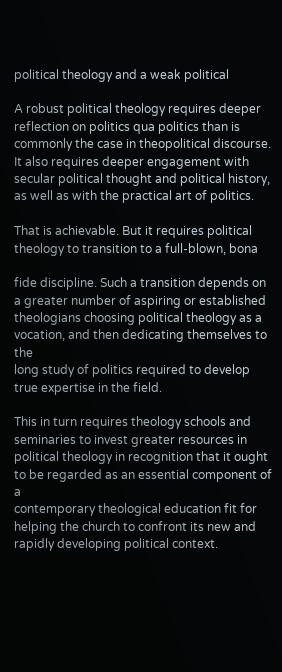political theology and a weak political

A robust political theology requires deeper reflection on politics qua politics than is
commonly the case in theopolitical discourse. It also requires deeper engagement with
secular political thought and political history, as well as with the practical art of politics.

That is achievable. But it requires political theology to transition to a full-blown, bona

fide discipline. Such a transition depends on a greater number of aspiring or established
theologians choosing political theology as a vocation, and then dedicating themselves to the
long study of politics required to develop true expertise in the field.

This in turn requires theology schools and seminaries to invest greater resources in
political theology in recognition that it ought to be regarded as an essential component of a
contemporary theological education fit for helping the church to confront its new and
rapidly developing political context.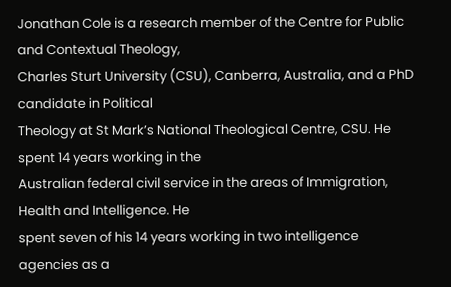Jonathan Cole is a research member of the Centre for Public and Contextual Theology,
Charles Sturt University (CSU), Canberra, Australia, and a PhD candidate in Political
Theology at St Mark’s National Theological Centre, CSU. He spent 14 years working in the
Australian federal civil service in the areas of Immigration, Health and Intelligence. He
spent seven of his 14 years working in two intelligence agencies as a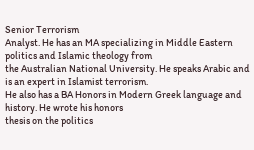Senior Terrorism
Analyst. He has an MA specializing in Middle Eastern politics and Islamic theology from
the Australian National University. He speaks Arabic and is an expert in Islamist terrorism.
He also has a BA Honors in Modern Greek language and history. He wrote his honors
thesis on the politics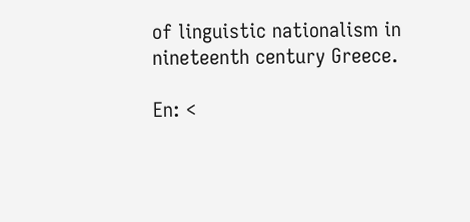of linguistic nationalism in nineteenth century Greece.

En: <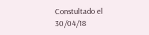Constultado el 30/04/18